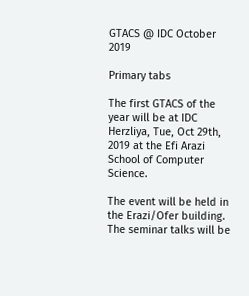GTACS @ IDC October 2019

Primary tabs

The first GTACS of the year will be at IDC Herzliya, Tue, Oct 29th, 2019 at the Efi Arazi School of Computer Science.

The event will be held in the Erazi/Ofer building. The seminar talks will be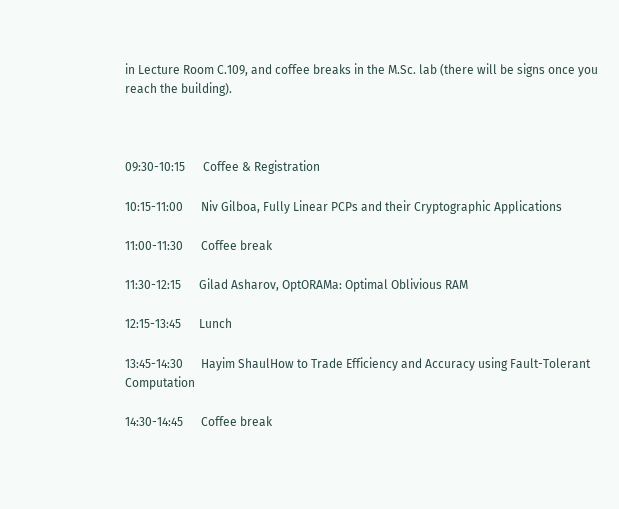in Lecture Room C.109, and coffee breaks in the M.Sc. lab (there will be signs once you reach the building).



09:30-10:15      Coffee & Registration

10:15-11:00      Niv Gilboa, Fully Linear PCPs and their Cryptographic Applications

11:00-11:30      Coffee break

11:30-12:15      Gilad Asharov, OptORAMa: Optimal Oblivious RAM

12:15-13:45      Lunch

13:45-14:30      Hayim ShaulHow to Trade Efficiency and Accuracy using Fault-Tolerant Computation

14:30-14:45      Coffee break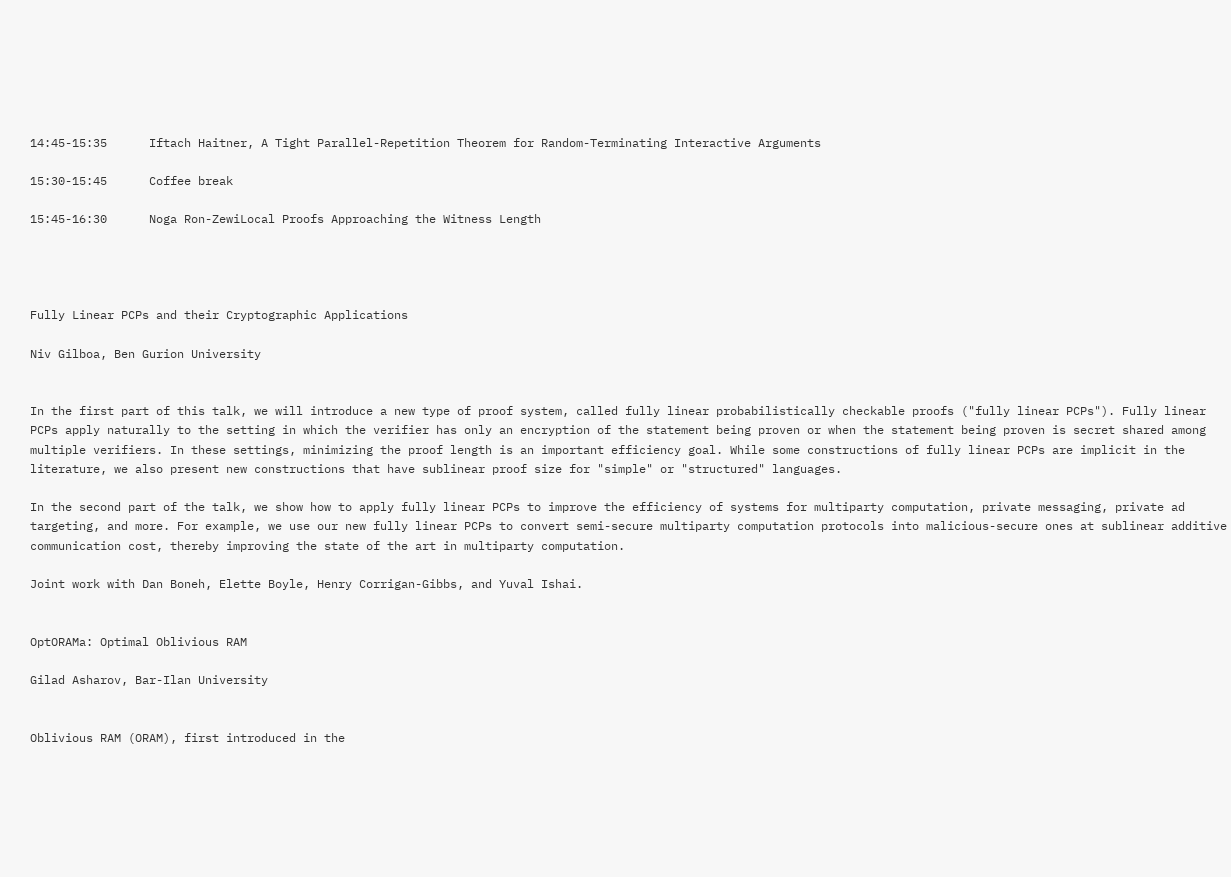14:45-15:35      Iftach Haitner, A Tight Parallel-Repetition Theorem for Random-Terminating Interactive Arguments

15:30-15:45      Coffee break

15:45-16:30      Noga Ron-ZewiLocal Proofs Approaching the Witness Length




Fully Linear PCPs and their Cryptographic Applications

Niv Gilboa, Ben Gurion University


In the first part of this talk, we will introduce a new type of proof system, called fully linear probabilistically checkable proofs ("fully linear PCPs"). Fully linear PCPs apply naturally to the setting in which the verifier has only an encryption of the statement being proven or when the statement being proven is secret shared among multiple verifiers. In these settings, minimizing the proof length is an important efficiency goal. While some constructions of fully linear PCPs are implicit in the literature, we also present new constructions that have sublinear proof size for "simple" or "structured" languages.

In the second part of the talk, we show how to apply fully linear PCPs to improve the efficiency of systems for multiparty computation, private messaging, private ad targeting, and more. For example, we use our new fully linear PCPs to convert semi-secure multiparty computation protocols into malicious-secure ones at sublinear additive communication cost, thereby improving the state of the art in multiparty computation.

Joint work with Dan Boneh, Elette Boyle, Henry Corrigan-Gibbs, and Yuval Ishai.


OptORAMa: Optimal Oblivious RAM

Gilad Asharov, Bar-Ilan University


Oblivious RAM (ORAM), first introduced in the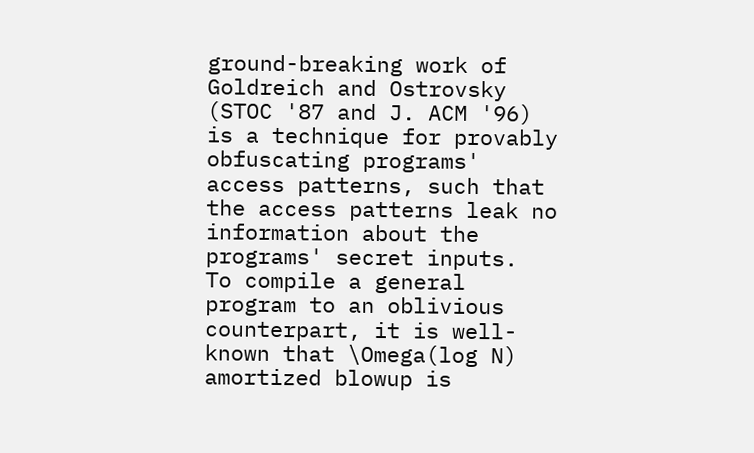ground-breaking work of Goldreich and Ostrovsky (STOC '87 and J. ACM '96) is a technique for provably obfuscating programs' access patterns, such that the access patterns leak no information about the programs' secret inputs.  To compile a general program to an oblivious counterpart, it is well-known that \Omega(log N) amortized blowup is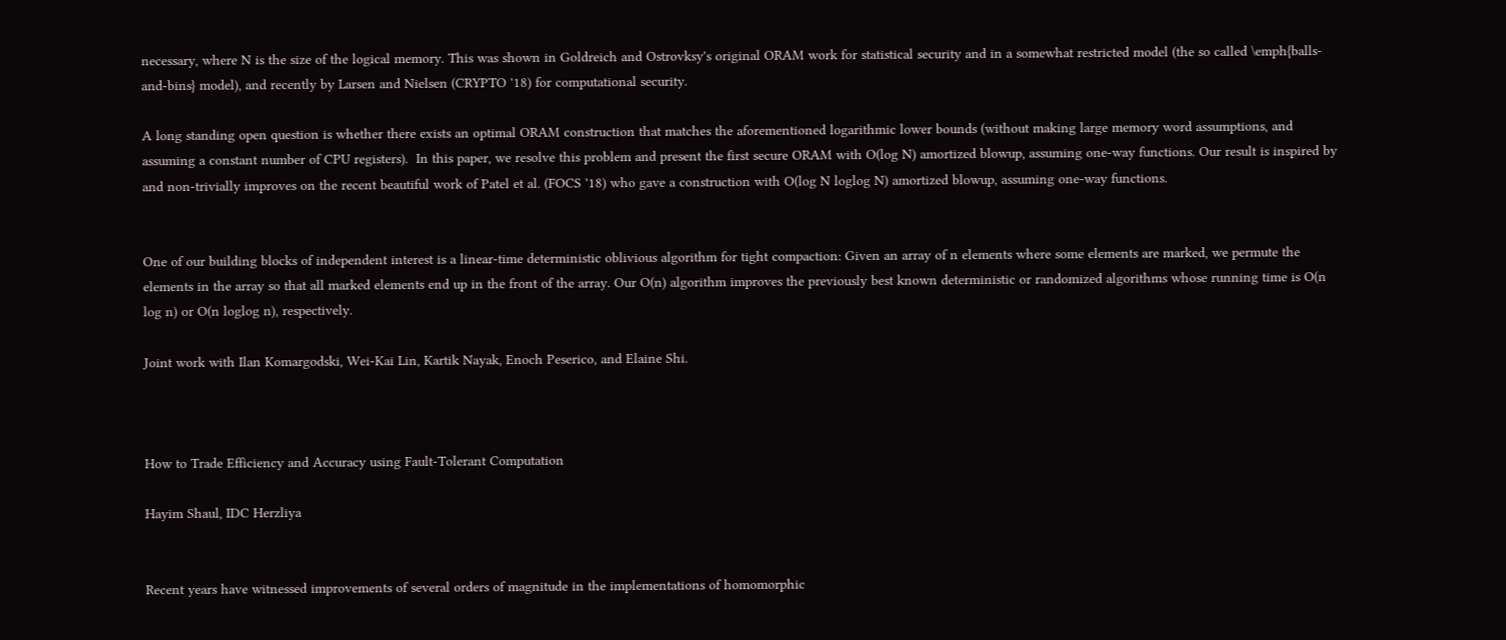necessary, where N is the size of the logical memory. This was shown in Goldreich and Ostrovksy's original ORAM work for statistical security and in a somewhat restricted model (the so called \emph{balls-and-bins} model), and recently by Larsen and Nielsen (CRYPTO '18) for computational security.

A long standing open question is whether there exists an optimal ORAM construction that matches the aforementioned logarithmic lower bounds (without making large memory word assumptions, and assuming a constant number of CPU registers).  In this paper, we resolve this problem and present the first secure ORAM with O(log N) amortized blowup, assuming one-way functions. Our result is inspired by and non-trivially improves on the recent beautiful work of Patel et al. (FOCS '18) who gave a construction with O(log N loglog N) amortized blowup, assuming one-way functions.


One of our building blocks of independent interest is a linear-time deterministic oblivious algorithm for tight compaction: Given an array of n elements where some elements are marked, we permute the elements in the array so that all marked elements end up in the front of the array. Our O(n) algorithm improves the previously best known deterministic or randomized algorithms whose running time is O(n log n) or O(n loglog n), respectively.

Joint work with Ilan Komargodski, Wei-Kai Lin, Kartik Nayak, Enoch Peserico, and Elaine Shi.



How to Trade Efficiency and Accuracy using Fault-Tolerant Computation

Hayim Shaul, IDC Herzliya


Recent years have witnessed improvements of several orders of magnitude in the implementations of homomorphic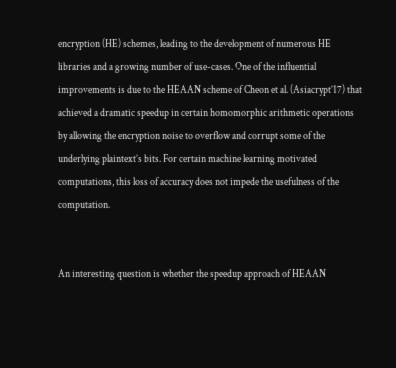encryption (HE) schemes, leading to the development of numerous HE libraries and a growing number of use-cases. One of the influential improvements is due to the HEAAN scheme of Cheon et al. (Asiacrypt’17) that achieved a dramatic speedup in certain homomorphic arithmetic operations by allowing the encryption noise to overflow and corrupt some of the underlying plaintext’s bits. For certain machine learning motivated computations, this loss of accuracy does not impede the usefulness of the computation.


An interesting question is whether the speedup approach of HEAAN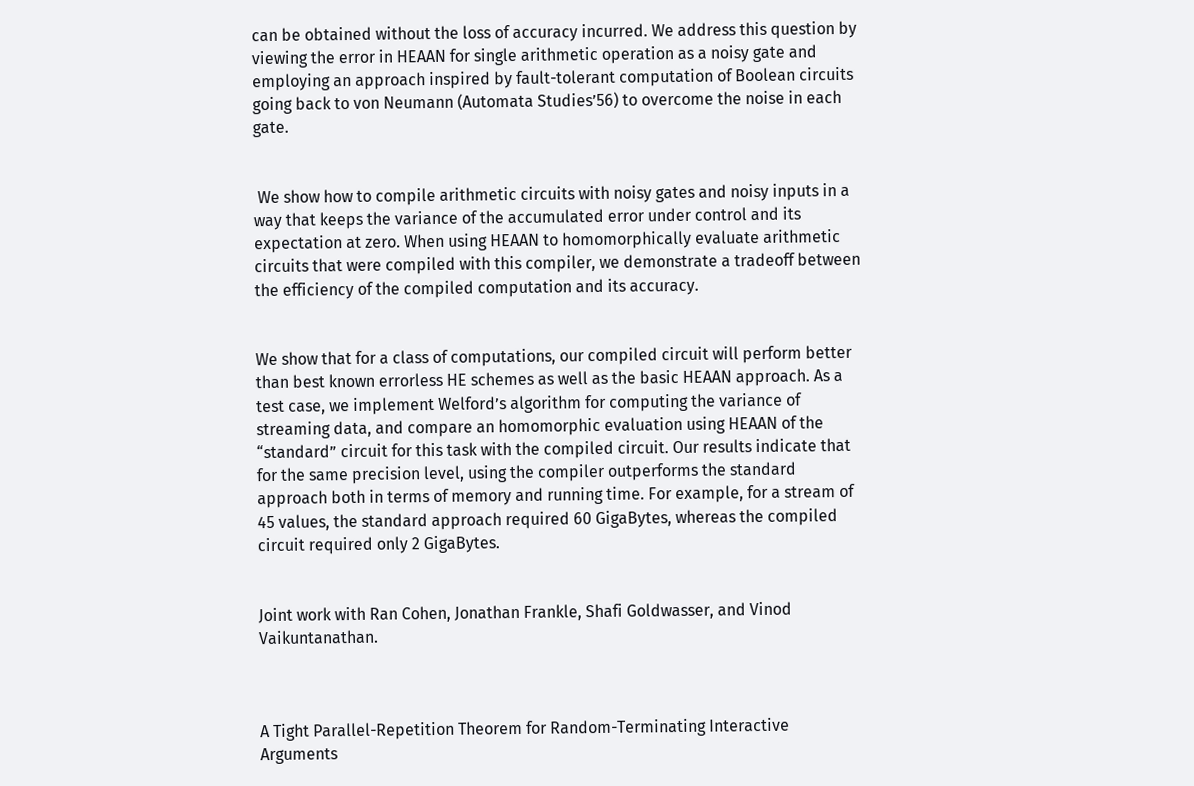can be obtained without the loss of accuracy incurred. We address this question by viewing the error in HEAAN for single arithmetic operation as a noisy gate and employing an approach inspired by fault-tolerant computation of Boolean circuits going back to von Neumann (Automata Studies’56) to overcome the noise in each gate.


 We show how to compile arithmetic circuits with noisy gates and noisy inputs in a way that keeps the variance of the accumulated error under control and its expectation at zero. When using HEAAN to homomorphically evaluate arithmetic circuits that were compiled with this compiler, we demonstrate a tradeoff between the efficiency of the compiled computation and its accuracy.


We show that for a class of computations, our compiled circuit will perform better than best known errorless HE schemes as well as the basic HEAAN approach. As a test case, we implement Welford’s algorithm for computing the variance of streaming data, and compare an homomorphic evaluation using HEAAN of the “standard” circuit for this task with the compiled circuit. Our results indicate that for the same precision level, using the compiler outperforms the standard approach both in terms of memory and running time. For example, for a stream of 45 values, the standard approach required 60 GigaBytes, whereas the compiled circuit required only 2 GigaBytes.


Joint work with Ran Cohen, Jonathan Frankle, Shafi Goldwasser, and Vinod Vaikuntanathan.



A Tight Parallel-Repetition Theorem for Random-Terminating Interactive Arguments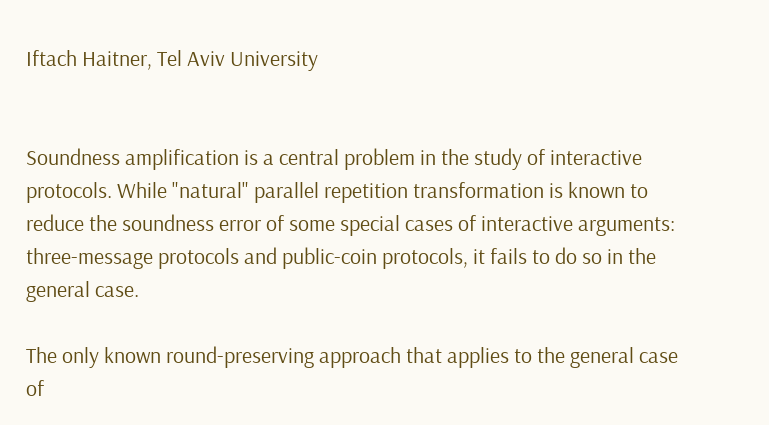Iftach Haitner, Tel Aviv University


Soundness amplification is a central problem in the study of interactive protocols. While "natural" parallel repetition transformation is known to reduce the soundness error of some special cases of interactive arguments: three-message protocols and public-coin protocols, it fails to do so in the general case.

The only known round-preserving approach that applies to the general case of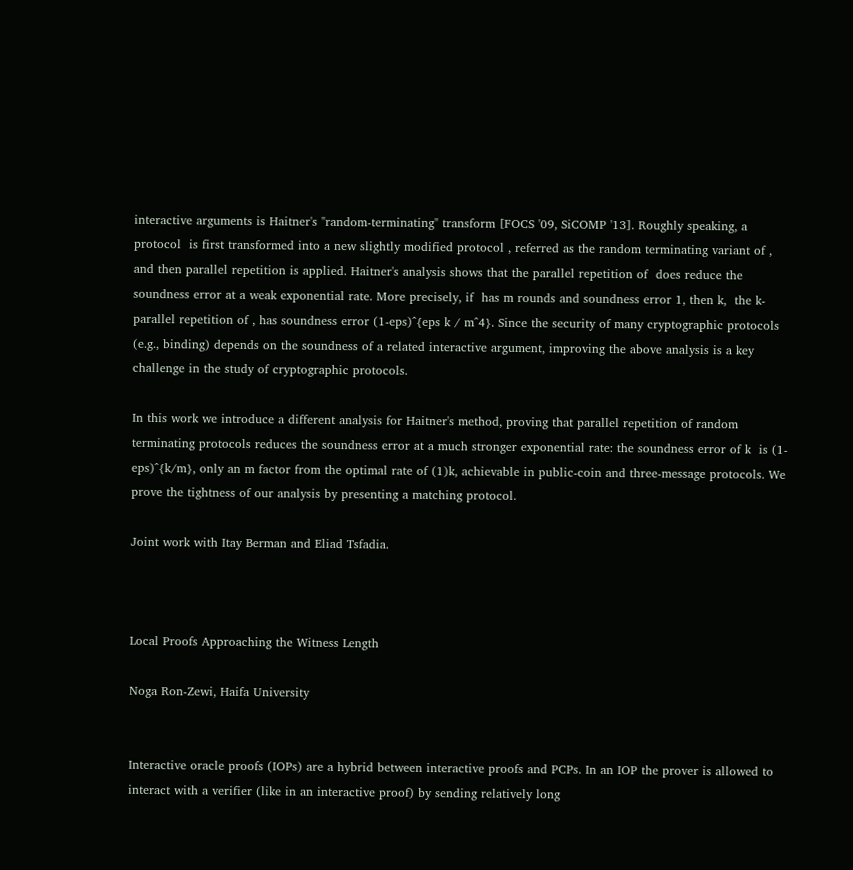interactive arguments is Haitner's "random-terminating" transform [FOCS '09, SiCOMP '13]. Roughly speaking, a protocol  is first transformed into a new slightly modified protocol , referred as the random terminating variant of , and then parallel repetition is applied. Haitner's analysis shows that the parallel repetition of  does reduce the soundness error at a weak exponential rate. More precisely, if  has m rounds and soundness error 1, then k,  the k-parallel repetition of , has soundness error (1-eps)^{eps k / m^4}. Since the security of many cryptographic protocols (e.g., binding) depends on the soundness of a related interactive argument, improving the above analysis is a key challenge in the study of cryptographic protocols.

In this work we introduce a different analysis for Haitner's method, proving that parallel repetition of random terminating protocols reduces the soundness error at a much stronger exponential rate: the soundness error of k  is (1-eps)^{k/m}, only an m factor from the optimal rate of (1)k, achievable in public-coin and three-message protocols. We prove the tightness of our analysis by presenting a matching protocol.

Joint work with Itay Berman and Eliad Tsfadia.



Local Proofs Approaching the Witness Length

Noga Ron-Zewi, Haifa University


Interactive oracle proofs (IOPs) are a hybrid between interactive proofs and PCPs. In an IOP the prover is allowed to interact with a verifier (like in an interactive proof) by sending relatively long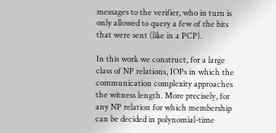messages to the verifier, who in turn is only allowed to query a few of the bits that were sent (like in a PCP).

In this work we construct, for a large class of NP relations, IOPs in which the communication complexity approaches the witness length. More precisely, for any NP relation for which membership can be decided in polynomial-time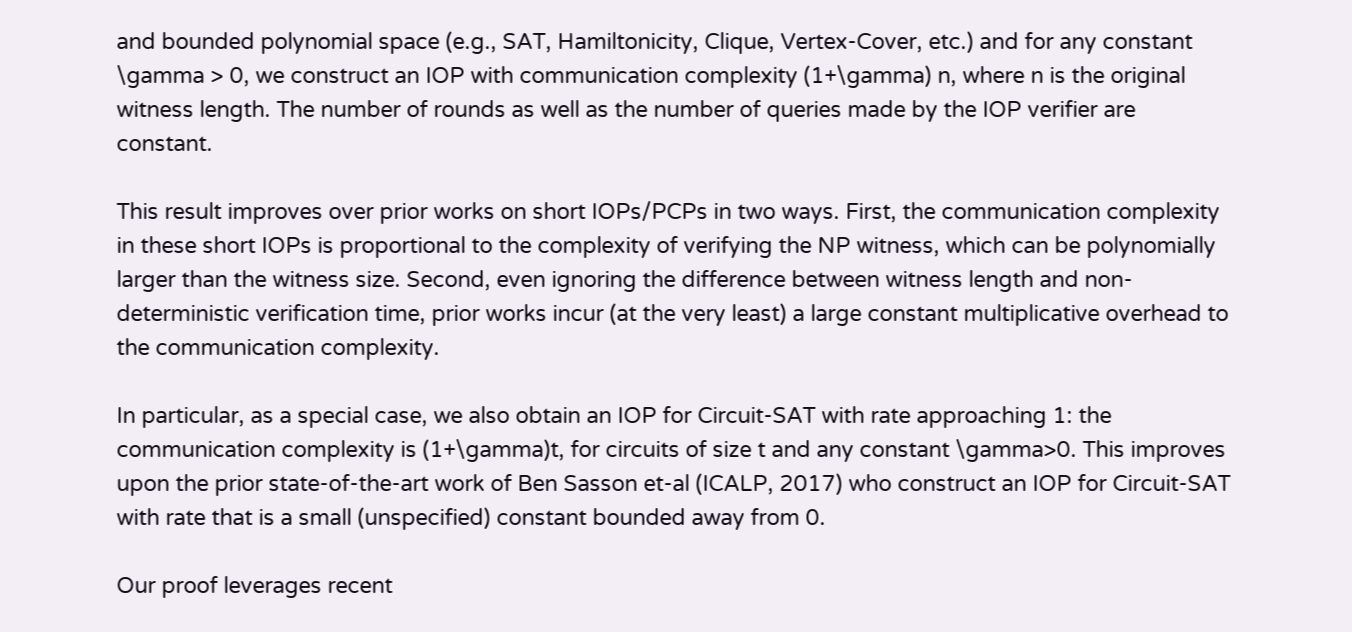and bounded polynomial space (e.g., SAT, Hamiltonicity, Clique, Vertex-Cover, etc.) and for any constant \gamma > 0, we construct an IOP with communication complexity (1+\gamma) n, where n is the original witness length. The number of rounds as well as the number of queries made by the IOP verifier are constant.

This result improves over prior works on short IOPs/PCPs in two ways. First, the communication complexity in these short IOPs is proportional to the complexity of verifying the NP witness, which can be polynomially larger than the witness size. Second, even ignoring the difference between witness length and non-deterministic verification time, prior works incur (at the very least) a large constant multiplicative overhead to the communication complexity.

In particular, as a special case, we also obtain an IOP for Circuit-SAT with rate approaching 1: the communication complexity is (1+\gamma)t, for circuits of size t and any constant \gamma>0. This improves upon the prior state-of-the-art work of Ben Sasson et-al (ICALP, 2017) who construct an IOP for Circuit-SAT with rate that is a small (unspecified) constant bounded away from 0.

Our proof leverages recent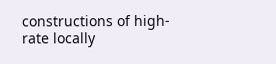constructions of high-rate locally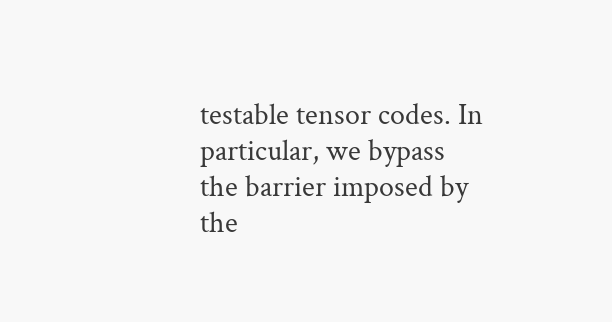testable tensor codes. In particular, we bypass the barrier imposed by the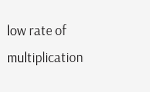low rate of multiplication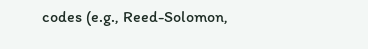codes (e.g., Reed-Solomon,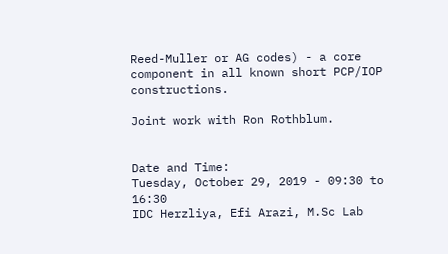Reed-Muller or AG codes) - a core component in all known short PCP/IOP constructions.

Joint work with Ron Rothblum.


Date and Time:
Tuesday, October 29, 2019 - 09:30 to 16:30
IDC Herzliya, Efi Arazi, M.Sc Lab